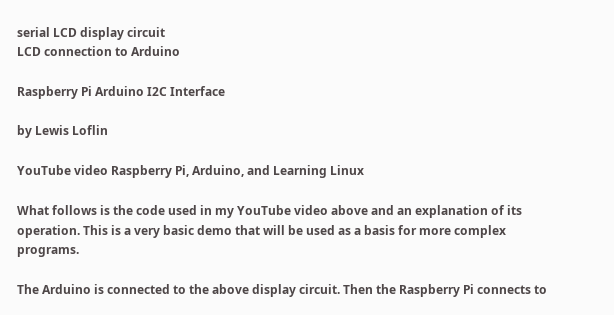serial LCD display circuit
LCD connection to Arduino

Raspberry Pi Arduino I2C Interface

by Lewis Loflin

YouTube video Raspberry Pi, Arduino, and Learning Linux

What follows is the code used in my YouTube video above and an explanation of its operation. This is a very basic demo that will be used as a basis for more complex programs.

The Arduino is connected to the above display circuit. Then the Raspberry Pi connects to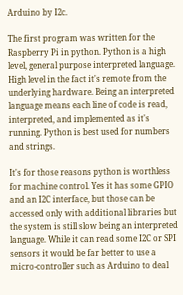Arduino by I2c.

The first program was written for the Raspberry Pi in python. Python is a high level, general purpose interpreted language. High level in the fact it's remote from the underlying hardware. Being an interpreted language means each line of code is read, interpreted, and implemented as it's running. Python is best used for numbers and strings.

It's for those reasons python is worthless for machine control. Yes it has some GPIO and an I2C interface, but those can be accessed only with additional libraries but the system is still slow being an interpreted language. While it can read some I2C or SPI sensors it would be far better to use a micro-controller such as Arduino to deal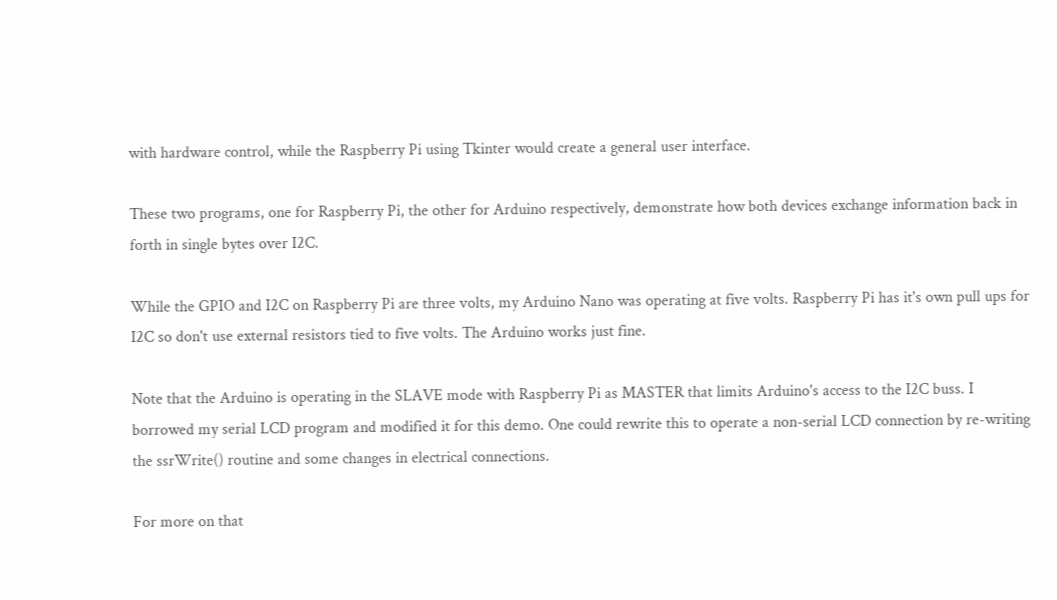with hardware control, while the Raspberry Pi using Tkinter would create a general user interface.

These two programs, one for Raspberry Pi, the other for Arduino respectively, demonstrate how both devices exchange information back in forth in single bytes over I2C.

While the GPIO and I2C on Raspberry Pi are three volts, my Arduino Nano was operating at five volts. Raspberry Pi has it's own pull ups for I2C so don't use external resistors tied to five volts. The Arduino works just fine.

Note that the Arduino is operating in the SLAVE mode with Raspberry Pi as MASTER that limits Arduino's access to the I2C buss. I borrowed my serial LCD program and modified it for this demo. One could rewrite this to operate a non-serial LCD connection by re-writing the ssrWrite() routine and some changes in electrical connections.

For more on that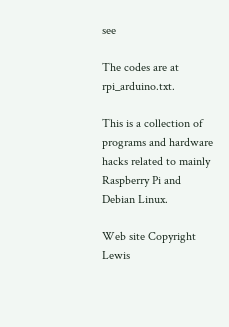see

The codes are at rpi_arduino.txt.

This is a collection of programs and hardware hacks related to mainly Raspberry Pi and Debian Linux.

Web site Copyright Lewis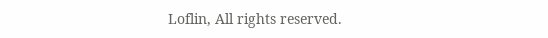Loflin, All rights reserved.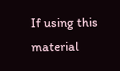If using this material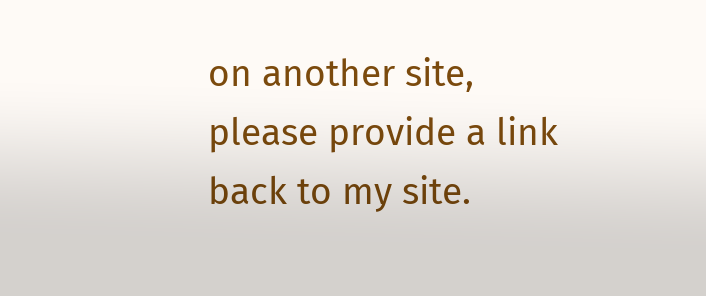on another site, please provide a link back to my site.